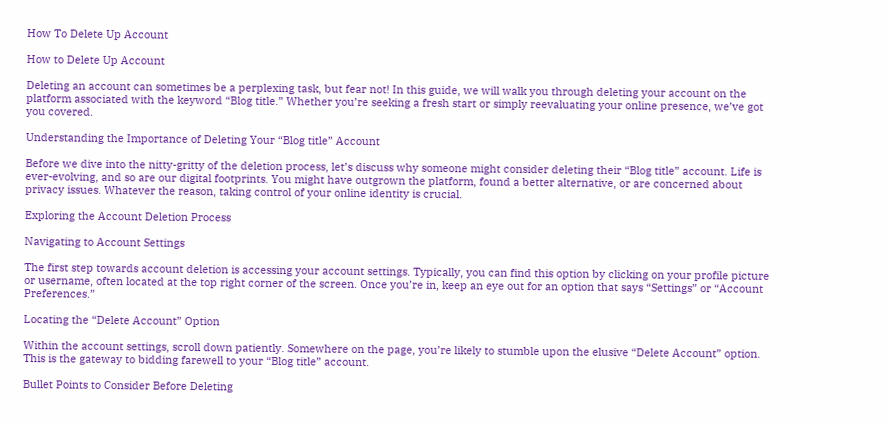How To Delete Up Account

How to Delete Up Account

Deleting an account can sometimes be a perplexing task, but fear not! In this guide, we will walk you through deleting your account on the platform associated with the keyword “Blog title.” Whether you’re seeking a fresh start or simply reevaluating your online presence, we’ve got you covered.

Understanding the Importance of Deleting Your “Blog title” Account

Before we dive into the nitty-gritty of the deletion process, let’s discuss why someone might consider deleting their “Blog title” account. Life is ever-evolving, and so are our digital footprints. You might have outgrown the platform, found a better alternative, or are concerned about privacy issues. Whatever the reason, taking control of your online identity is crucial.

Exploring the Account Deletion Process

Navigating to Account Settings

The first step towards account deletion is accessing your account settings. Typically, you can find this option by clicking on your profile picture or username, often located at the top right corner of the screen. Once you’re in, keep an eye out for an option that says “Settings” or “Account Preferences.”

Locating the “Delete Account” Option

Within the account settings, scroll down patiently. Somewhere on the page, you’re likely to stumble upon the elusive “Delete Account” option. This is the gateway to bidding farewell to your “Blog title” account.

Bullet Points to Consider Before Deleting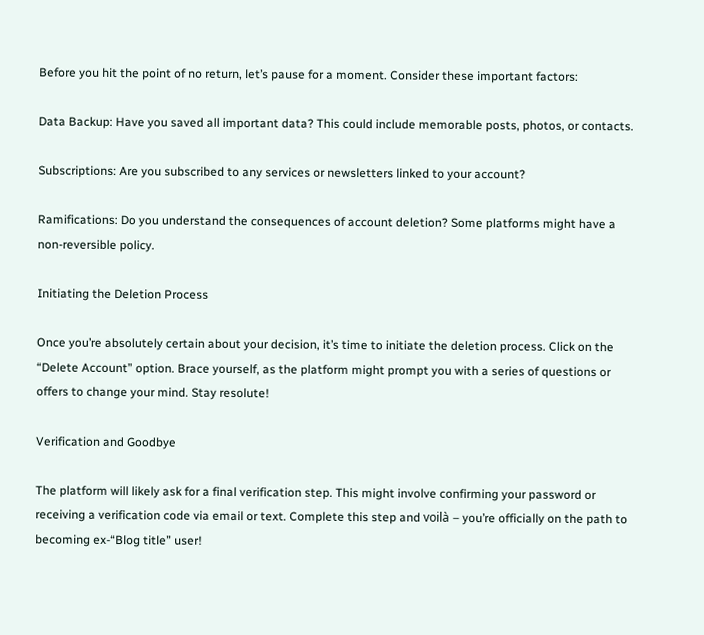Before you hit the point of no return, let’s pause for a moment. Consider these important factors:

Data Backup: Have you saved all important data? This could include memorable posts, photos, or contacts.

Subscriptions: Are you subscribed to any services or newsletters linked to your account?

Ramifications: Do you understand the consequences of account deletion? Some platforms might have a non-reversible policy.

Initiating the Deletion Process

Once you’re absolutely certain about your decision, it’s time to initiate the deletion process. Click on the “Delete Account” option. Brace yourself, as the platform might prompt you with a series of questions or offers to change your mind. Stay resolute!

Verification and Goodbye

The platform will likely ask for a final verification step. This might involve confirming your password or receiving a verification code via email or text. Complete this step and voilà – you’re officially on the path to becoming ex-“Blog title” user!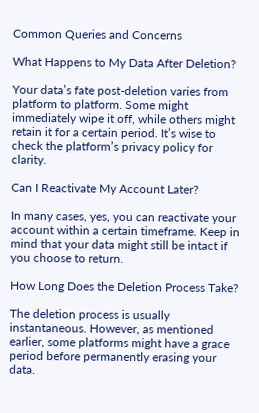Common Queries and Concerns

What Happens to My Data After Deletion?

Your data’s fate post-deletion varies from platform to platform. Some might immediately wipe it off, while others might retain it for a certain period. It’s wise to check the platform’s privacy policy for clarity.

Can I Reactivate My Account Later?

In many cases, yes, you can reactivate your account within a certain timeframe. Keep in mind that your data might still be intact if you choose to return.

How Long Does the Deletion Process Take?

The deletion process is usually instantaneous. However, as mentioned earlier, some platforms might have a grace period before permanently erasing your data.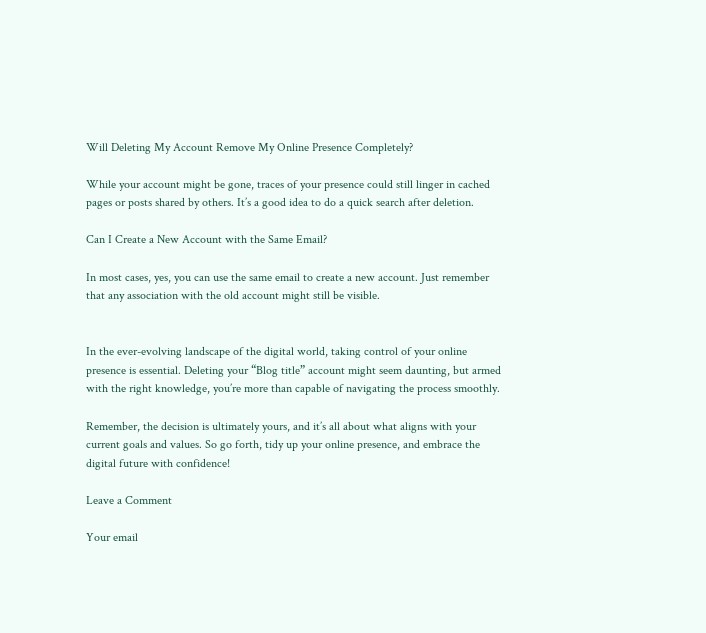Will Deleting My Account Remove My Online Presence Completely?

While your account might be gone, traces of your presence could still linger in cached pages or posts shared by others. It’s a good idea to do a quick search after deletion.

Can I Create a New Account with the Same Email?

In most cases, yes, you can use the same email to create a new account. Just remember that any association with the old account might still be visible.


In the ever-evolving landscape of the digital world, taking control of your online presence is essential. Deleting your “Blog title” account might seem daunting, but armed with the right knowledge, you’re more than capable of navigating the process smoothly.

Remember, the decision is ultimately yours, and it’s all about what aligns with your current goals and values. So go forth, tidy up your online presence, and embrace the digital future with confidence!

Leave a Comment

Your email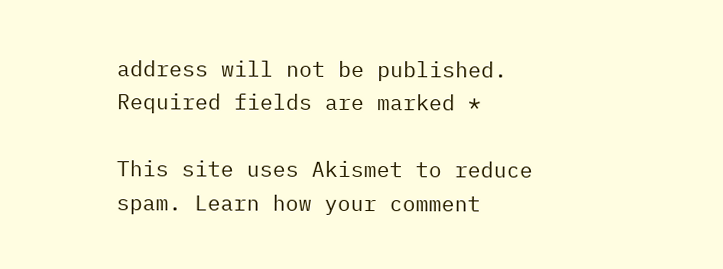address will not be published. Required fields are marked *

This site uses Akismet to reduce spam. Learn how your comment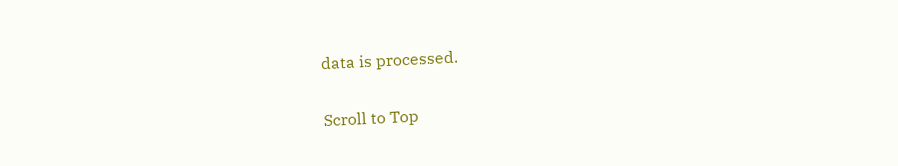data is processed.

Scroll to Top